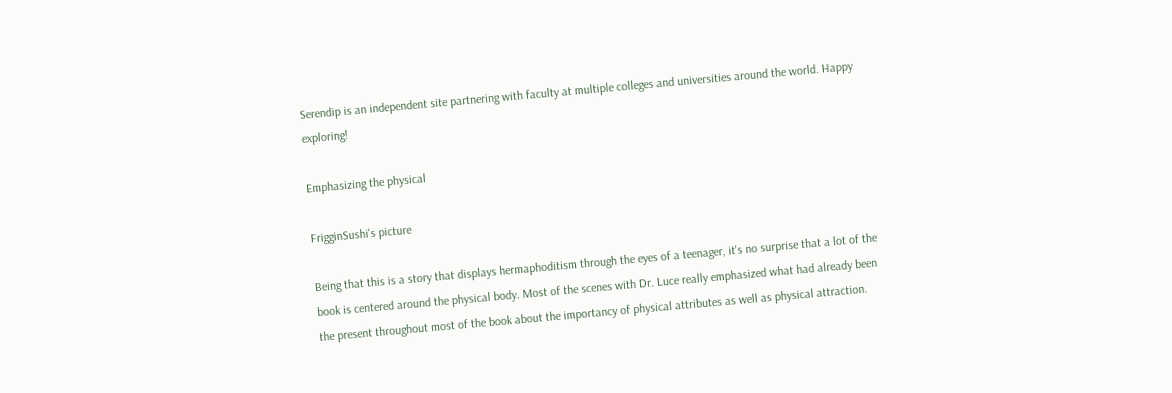Serendip is an independent site partnering with faculty at multiple colleges and universities around the world. Happy exploring!

Emphasizing the physical

FrigginSushi's picture

Being that this is a story that displays hermaphoditism through the eyes of a teenager, it's no surprise that a lot of the book is centered around the physical body. Most of the scenes with Dr. Luce really emphasized what had already been the present throughout most of the book about the importancy of physical attributes as well as physical attraction.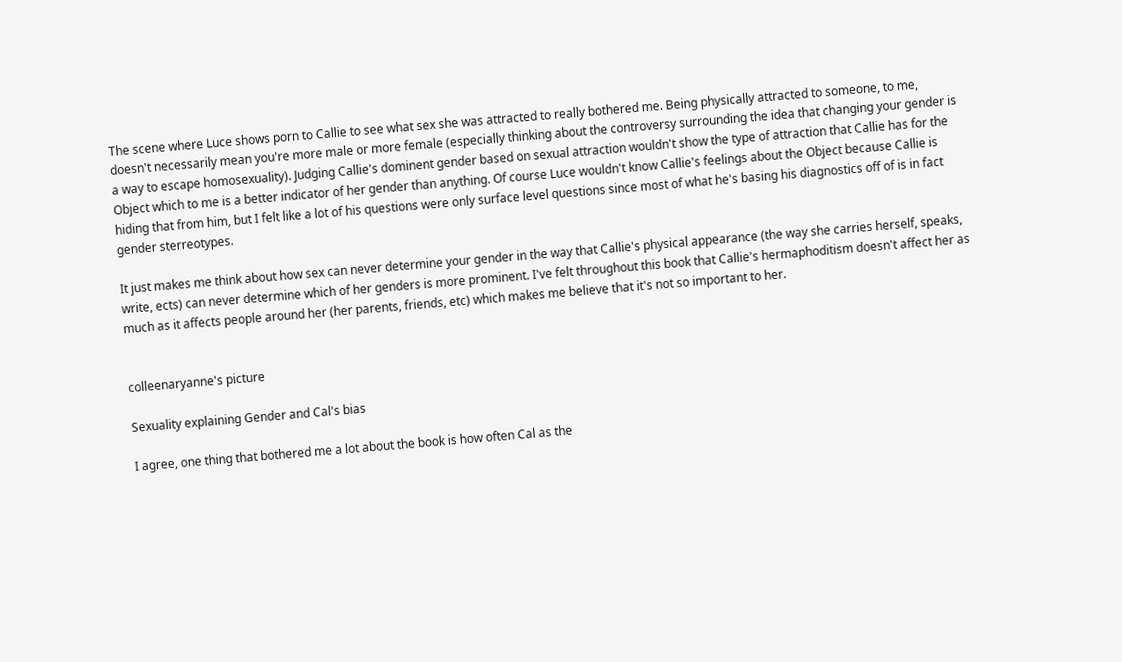The scene where Luce shows porn to Callie to see what sex she was attracted to really bothered me. Being physically attracted to someone, to me, doesn't necessarily mean you're more male or more female (especially thinking about the controversy surrounding the idea that changing your gender is a way to escape homosexuality). Judging Callie's dominent gender based on sexual attraction wouldn't show the type of attraction that Callie has for the Object which to me is a better indicator of her gender than anything. Of course Luce wouldn't know Callie's feelings about the Object because Callie is hiding that from him, but I felt like a lot of his questions were only surface level questions since most of what he's basing his diagnostics off of is in fact gender sterreotypes.

It just makes me think about how sex can never determine your gender in the way that Callie's physical appearance (the way she carries herself, speaks, write, ects) can never determine which of her genders is more prominent. I've felt throughout this book that Callie's hermaphoditism doesn't affect her as much as it affects people around her (her parents, friends, etc) which makes me believe that it's not so important to her.


colleenaryanne's picture

Sexuality explaining Gender and Cal's bias

I agree, one thing that bothered me a lot about the book is how often Cal as the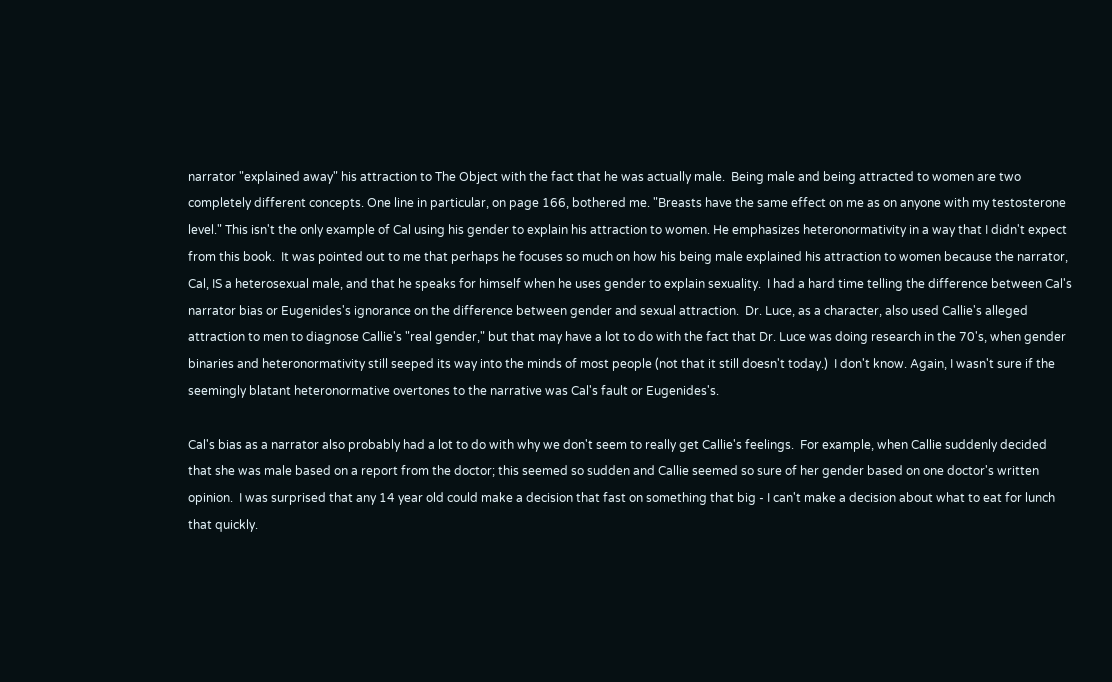narrator "explained away" his attraction to The Object with the fact that he was actually male.  Being male and being attracted to women are two completely different concepts. One line in particular, on page 166, bothered me. "Breasts have the same effect on me as on anyone with my testosterone level." This isn't the only example of Cal using his gender to explain his attraction to women. He emphasizes heteronormativity in a way that I didn't expect from this book.  It was pointed out to me that perhaps he focuses so much on how his being male explained his attraction to women because the narrator, Cal, IS a heterosexual male, and that he speaks for himself when he uses gender to explain sexuality.  I had a hard time telling the difference between Cal's narrator bias or Eugenides's ignorance on the difference between gender and sexual attraction.  Dr. Luce, as a character, also used Callie's alleged attraction to men to diagnose Callie's "real gender," but that may have a lot to do with the fact that Dr. Luce was doing research in the 70's, when gender binaries and heteronormativity still seeped its way into the minds of most people (not that it still doesn't today.)  I don't know. Again, I wasn't sure if the seemingly blatant heteronormative overtones to the narrative was Cal's fault or Eugenides's.

Cal's bias as a narrator also probably had a lot to do with why we don't seem to really get Callie's feelings.  For example, when Callie suddenly decided that she was male based on a report from the doctor; this seemed so sudden and Callie seemed so sure of her gender based on one doctor's written opinion.  I was surprised that any 14 year old could make a decision that fast on something that big - I can't make a decision about what to eat for lunch that quickly.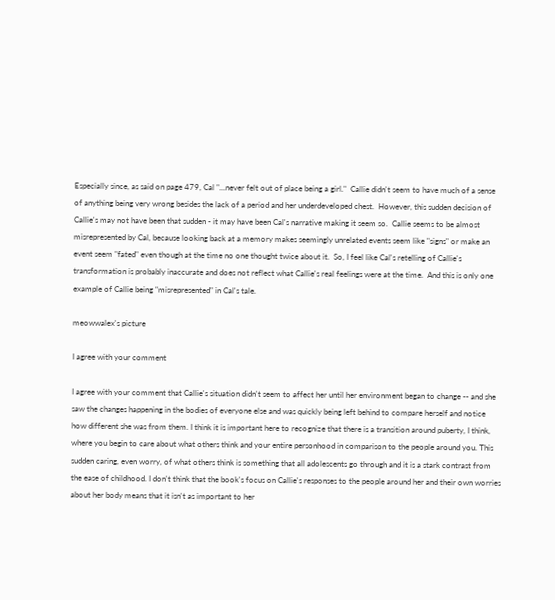Especially since, as said on page 479, Cal "...never felt out of place being a girl."  Callie didn't seem to have much of a sense of anything being very wrong besides the lack of a period and her underdeveloped chest.  However, this sudden decision of Callie's may not have been that sudden - it may have been Cal's narrative making it seem so.  Callie seems to be almost misrepresented by Cal, because looking back at a memory makes seemingly unrelated events seem like "signs" or make an event seem "fated" even though at the time no one thought twice about it.  So, I feel like Cal's retelling of Callie's transformation is probably inaccurate and does not reflect what Callie's real feelings were at the time.  And this is only one example of Callie being "misrepresented" in Cal's tale.

meowwalex's picture

I agree with your comment

I agree with your comment that Callie's situation didn't seem to affect her until her environment began to change -- and she saw the changes happening in the bodies of everyone else and was quickly being left behind to compare herself and notice how different she was from them. I think it is important here to recognize that there is a transition around puberty, I think, where you begin to care about what others think and your entire personhood in comparison to the people around you. This sudden caring, even worry, of what others think is something that all adolescents go through and it is a stark contrast from the ease of childhood. I don't think that the book's focus on Callie's responses to the people around her and their own worries about her body means that it isn't as important to her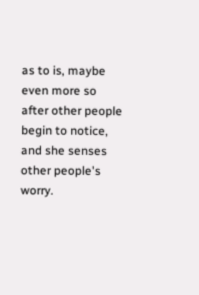as to is, maybe even more so after other people begin to notice, and she senses other people's worry.